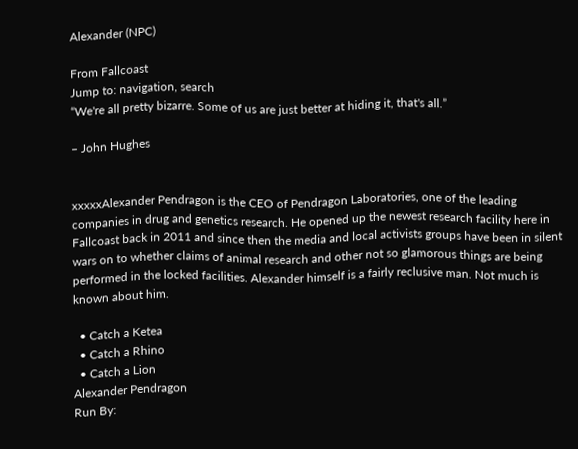Alexander (NPC)

From Fallcoast
Jump to: navigation, search
“We're all pretty bizarre. Some of us are just better at hiding it, that's all.”

– John Hughes


xxxxxAlexander Pendragon is the CEO of Pendragon Laboratories, one of the leading companies in drug and genetics research. He opened up the newest research facility here in Fallcoast back in 2011 and since then the media and local activists groups have been in silent wars on to whether claims of animal research and other not so glamorous things are being performed in the locked facilities. Alexander himself is a fairly reclusive man. Not much is known about him.

  • Catch a Ketea
  • Catch a Rhino
  • Catch a Lion
Alexander Pendragon
Run By: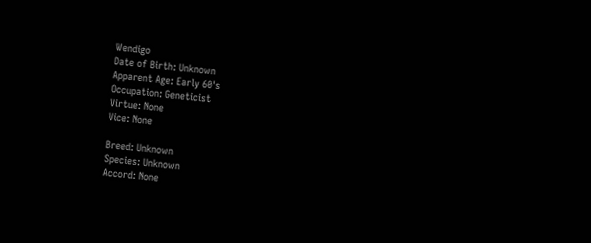Wendigo
Date of Birth: Unknown
Apparent Age: Early 60's
Occupation: Geneticist
Virtue: None
Vice: None

Breed: Unknown
Species: Unknown
Accord: None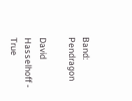Band: Pendragon

David Hasselhoff - True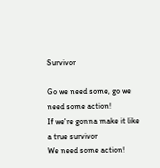Survivor

Go we need some, go we need some action!
If we're gonna make it like a true survivor
We need some action!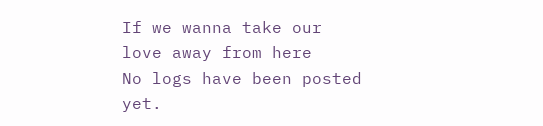If we wanna take our love away from here
No logs have been posted yet.